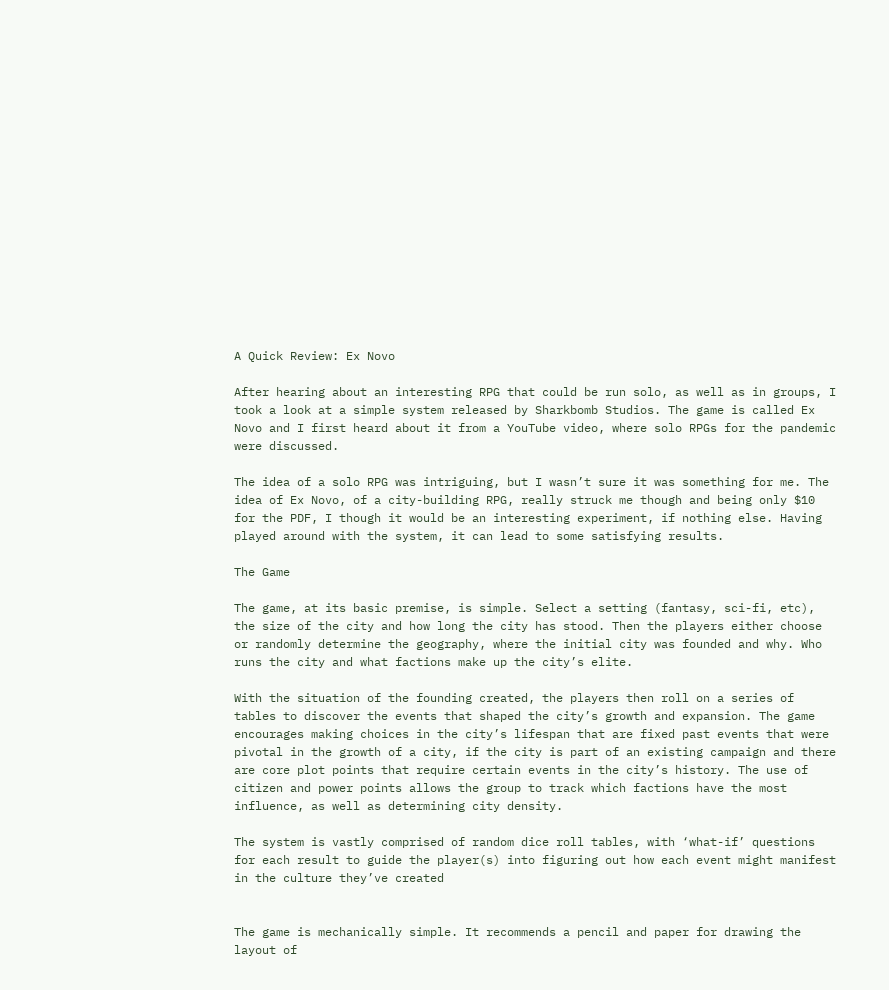A Quick Review: Ex Novo

After hearing about an interesting RPG that could be run solo, as well as in groups, I took a look at a simple system released by Sharkbomb Studios. The game is called Ex Novo and I first heard about it from a YouTube video, where solo RPGs for the pandemic were discussed.

The idea of a solo RPG was intriguing, but I wasn’t sure it was something for me. The idea of Ex Novo, of a city-building RPG, really struck me though and being only $10 for the PDF, I though it would be an interesting experiment, if nothing else. Having played around with the system, it can lead to some satisfying results.

The Game

The game, at its basic premise, is simple. Select a setting (fantasy, sci-fi, etc), the size of the city and how long the city has stood. Then the players either choose or randomly determine the geography, where the initial city was founded and why. Who runs the city and what factions make up the city’s elite.

With the situation of the founding created, the players then roll on a series of tables to discover the events that shaped the city’s growth and expansion. The game encourages making choices in the city’s lifespan that are fixed past events that were pivotal in the growth of a city, if the city is part of an existing campaign and there are core plot points that require certain events in the city’s history. The use of citizen and power points allows the group to track which factions have the most influence, as well as determining city density.

The system is vastly comprised of random dice roll tables, with ‘what-if’ questions for each result to guide the player(s) into figuring out how each event might manifest in the culture they’ve created


The game is mechanically simple. It recommends a pencil and paper for drawing the layout of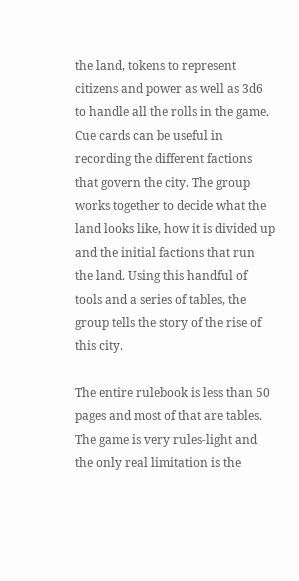the land, tokens to represent citizens and power as well as 3d6 to handle all the rolls in the game. Cue cards can be useful in recording the different factions that govern the city. The group works together to decide what the land looks like, how it is divided up and the initial factions that run the land. Using this handful of tools and a series of tables, the group tells the story of the rise of this city.

The entire rulebook is less than 50 pages and most of that are tables. The game is very rules-light and the only real limitation is the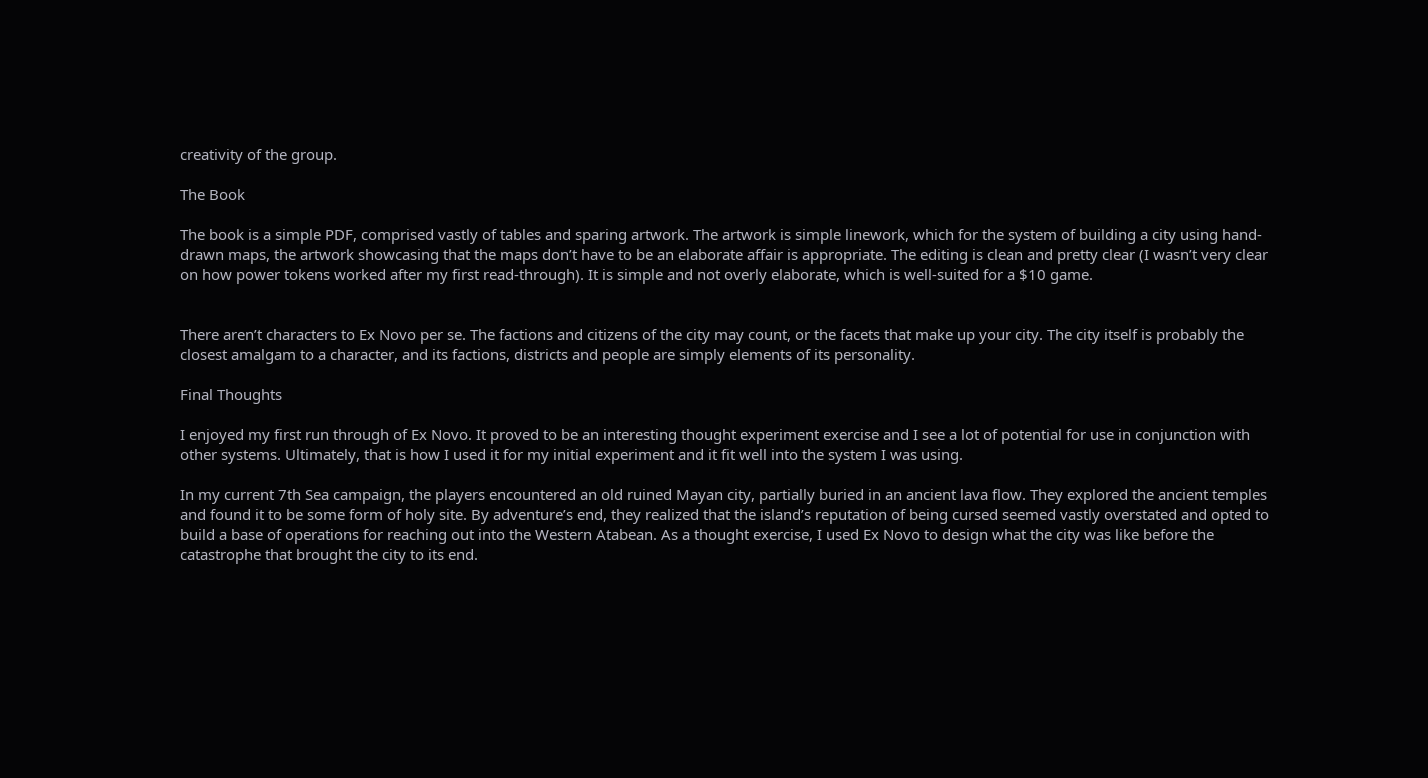creativity of the group.

The Book

The book is a simple PDF, comprised vastly of tables and sparing artwork. The artwork is simple linework, which for the system of building a city using hand-drawn maps, the artwork showcasing that the maps don’t have to be an elaborate affair is appropriate. The editing is clean and pretty clear (I wasn’t very clear on how power tokens worked after my first read-through). It is simple and not overly elaborate, which is well-suited for a $10 game.


There aren’t characters to Ex Novo per se. The factions and citizens of the city may count, or the facets that make up your city. The city itself is probably the closest amalgam to a character, and its factions, districts and people are simply elements of its personality.

Final Thoughts

I enjoyed my first run through of Ex Novo. It proved to be an interesting thought experiment exercise and I see a lot of potential for use in conjunction with other systems. Ultimately, that is how I used it for my initial experiment and it fit well into the system I was using.

In my current 7th Sea campaign, the players encountered an old ruined Mayan city, partially buried in an ancient lava flow. They explored the ancient temples and found it to be some form of holy site. By adventure’s end, they realized that the island’s reputation of being cursed seemed vastly overstated and opted to build a base of operations for reaching out into the Western Atabean. As a thought exercise, I used Ex Novo to design what the city was like before the catastrophe that brought the city to its end.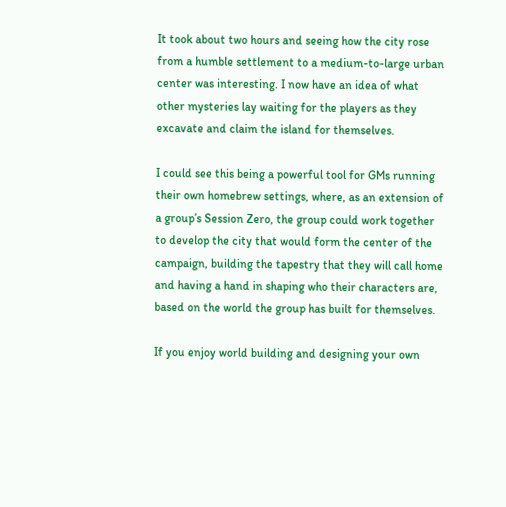It took about two hours and seeing how the city rose from a humble settlement to a medium-to-large urban center was interesting. I now have an idea of what other mysteries lay waiting for the players as they excavate and claim the island for themselves.

I could see this being a powerful tool for GMs running their own homebrew settings, where, as an extension of a group’s Session Zero, the group could work together to develop the city that would form the center of the campaign, building the tapestry that they will call home and having a hand in shaping who their characters are, based on the world the group has built for themselves.

If you enjoy world building and designing your own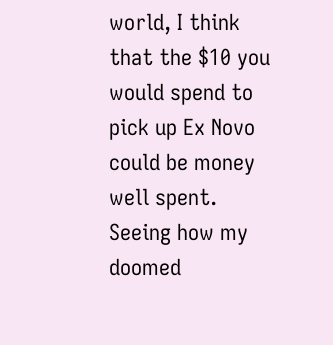world, I think that the $10 you would spend to pick up Ex Novo could be money well spent. Seeing how my doomed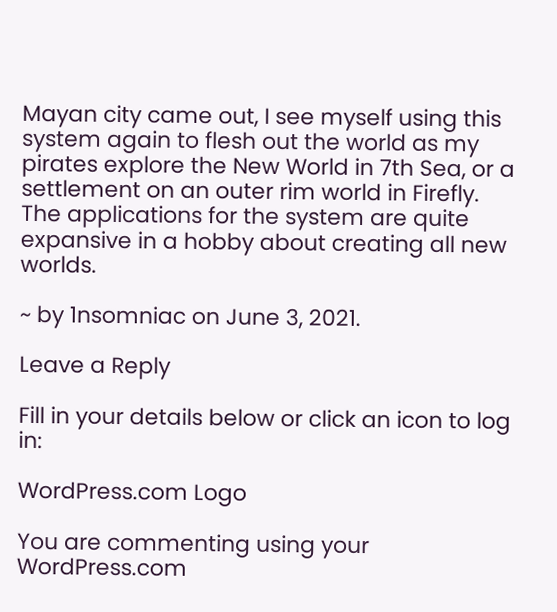Mayan city came out, I see myself using this system again to flesh out the world as my pirates explore the New World in 7th Sea, or a settlement on an outer rim world in Firefly. The applications for the system are quite expansive in a hobby about creating all new worlds.

~ by 1nsomniac on June 3, 2021.

Leave a Reply

Fill in your details below or click an icon to log in:

WordPress.com Logo

You are commenting using your WordPress.com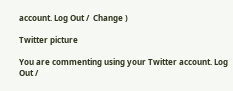account. Log Out /  Change )

Twitter picture

You are commenting using your Twitter account. Log Out /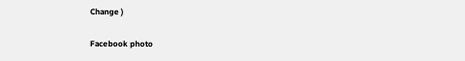Change )

Facebook photo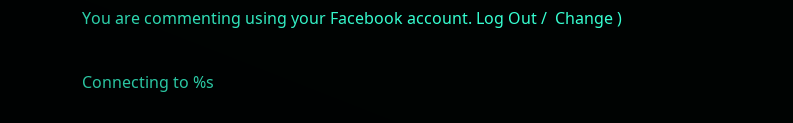You are commenting using your Facebook account. Log Out /  Change )

Connecting to %s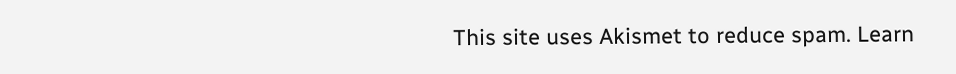This site uses Akismet to reduce spam. Learn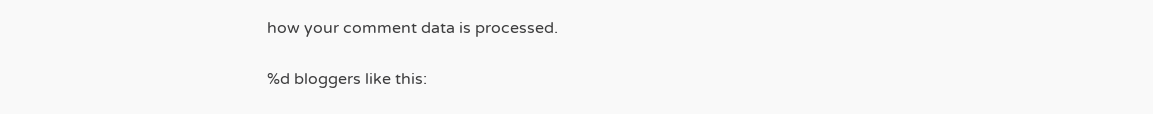how your comment data is processed.

%d bloggers like this: